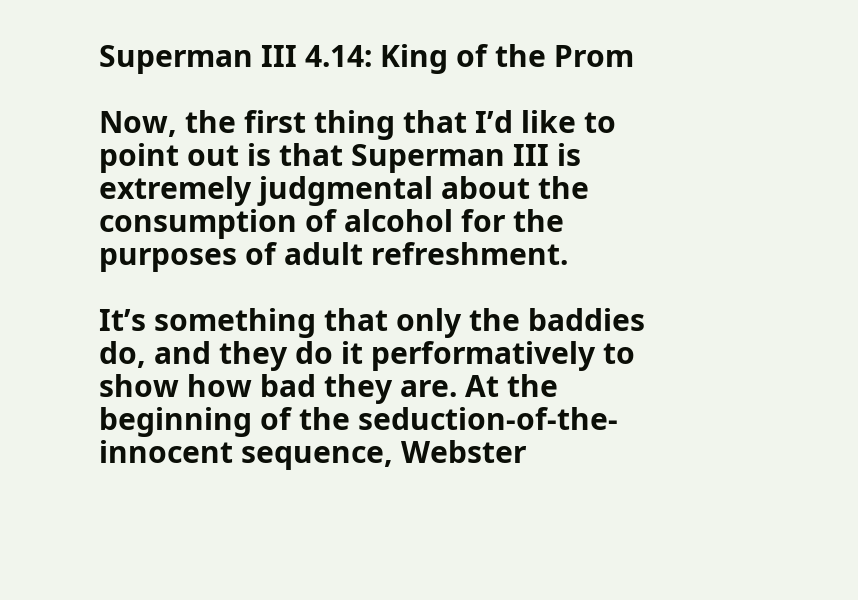Superman III 4.14: King of the Prom

Now, the first thing that I’d like to point out is that Superman III is extremely judgmental about the consumption of alcohol for the purposes of adult refreshment.

It’s something that only the baddies do, and they do it performatively to show how bad they are. At the beginning of the seduction-of-the-innocent sequence, Webster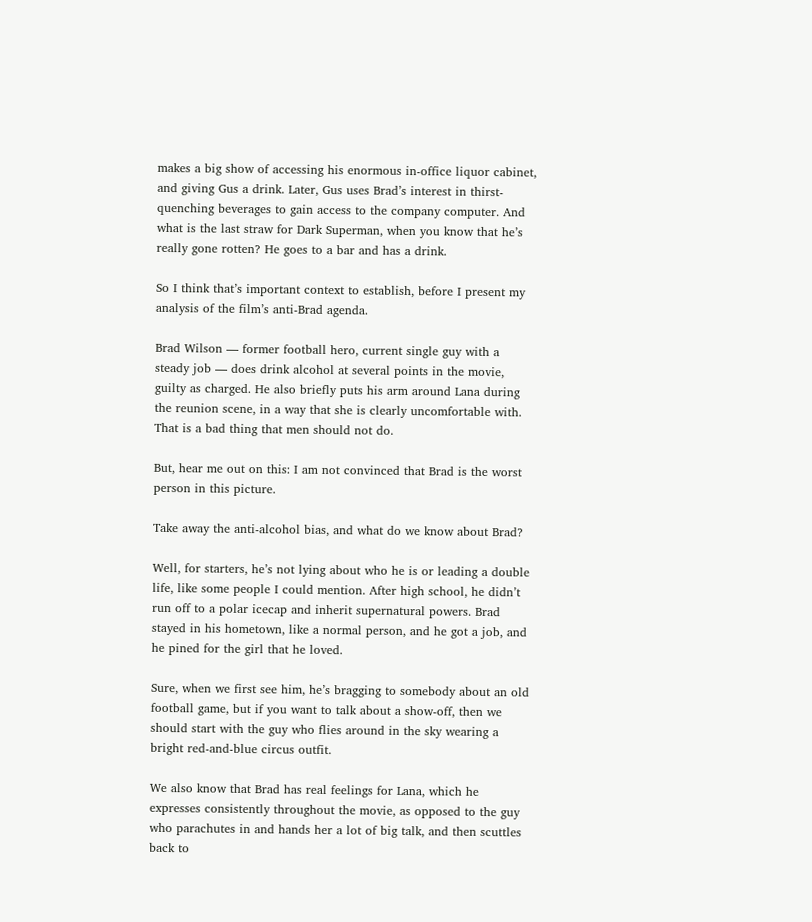makes a big show of accessing his enormous in-office liquor cabinet, and giving Gus a drink. Later, Gus uses Brad’s interest in thirst-quenching beverages to gain access to the company computer. And what is the last straw for Dark Superman, when you know that he’s really gone rotten? He goes to a bar and has a drink.

So I think that’s important context to establish, before I present my analysis of the film’s anti-Brad agenda.

Brad Wilson — former football hero, current single guy with a steady job — does drink alcohol at several points in the movie, guilty as charged. He also briefly puts his arm around Lana during the reunion scene, in a way that she is clearly uncomfortable with. That is a bad thing that men should not do.

But, hear me out on this: I am not convinced that Brad is the worst person in this picture.

Take away the anti-alcohol bias, and what do we know about Brad?

Well, for starters, he’s not lying about who he is or leading a double life, like some people I could mention. After high school, he didn’t run off to a polar icecap and inherit supernatural powers. Brad stayed in his hometown, like a normal person, and he got a job, and he pined for the girl that he loved.

Sure, when we first see him, he’s bragging to somebody about an old football game, but if you want to talk about a show-off, then we should start with the guy who flies around in the sky wearing a bright red-and-blue circus outfit.

We also know that Brad has real feelings for Lana, which he expresses consistently throughout the movie, as opposed to the guy who parachutes in and hands her a lot of big talk, and then scuttles back to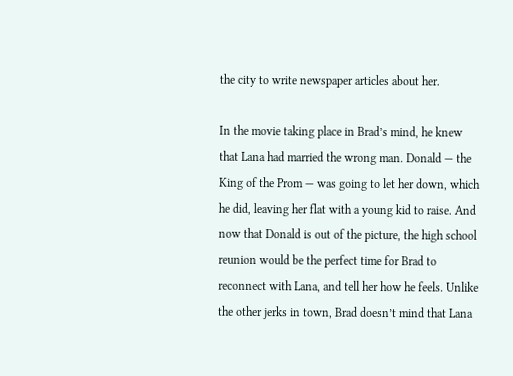the city to write newspaper articles about her.

In the movie taking place in Brad’s mind, he knew that Lana had married the wrong man. Donald — the King of the Prom — was going to let her down, which he did, leaving her flat with a young kid to raise. And now that Donald is out of the picture, the high school reunion would be the perfect time for Brad to reconnect with Lana, and tell her how he feels. Unlike the other jerks in town, Brad doesn’t mind that Lana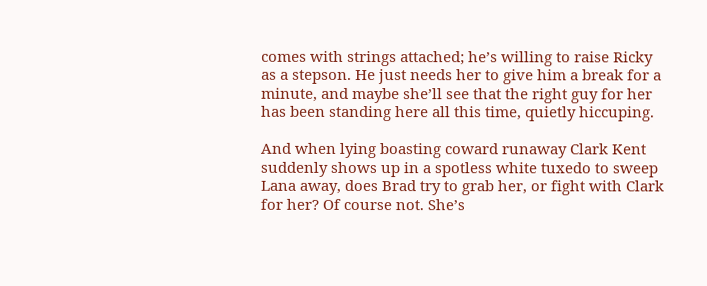comes with strings attached; he’s willing to raise Ricky as a stepson. He just needs her to give him a break for a minute, and maybe she’ll see that the right guy for her has been standing here all this time, quietly hiccuping.

And when lying boasting coward runaway Clark Kent suddenly shows up in a spotless white tuxedo to sweep Lana away, does Brad try to grab her, or fight with Clark for her? Of course not. She’s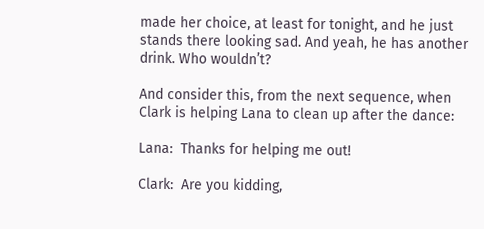made her choice, at least for tonight, and he just stands there looking sad. And yeah, he has another drink. Who wouldn’t?

And consider this, from the next sequence, when Clark is helping Lana to clean up after the dance:

Lana:  Thanks for helping me out!

Clark:  Are you kidding,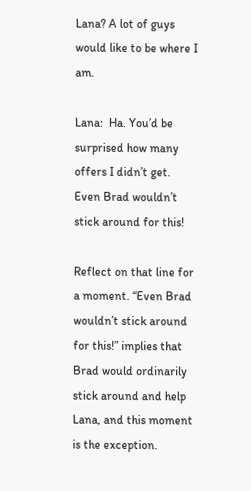Lana? A lot of guys would like to be where I am.

Lana:  Ha. You’d be surprised how many offers I didn’t get. Even Brad wouldn’t stick around for this!

Reflect on that line for a moment. “Even Brad wouldn’t stick around for this!” implies that Brad would ordinarily stick around and help Lana, and this moment is the exception.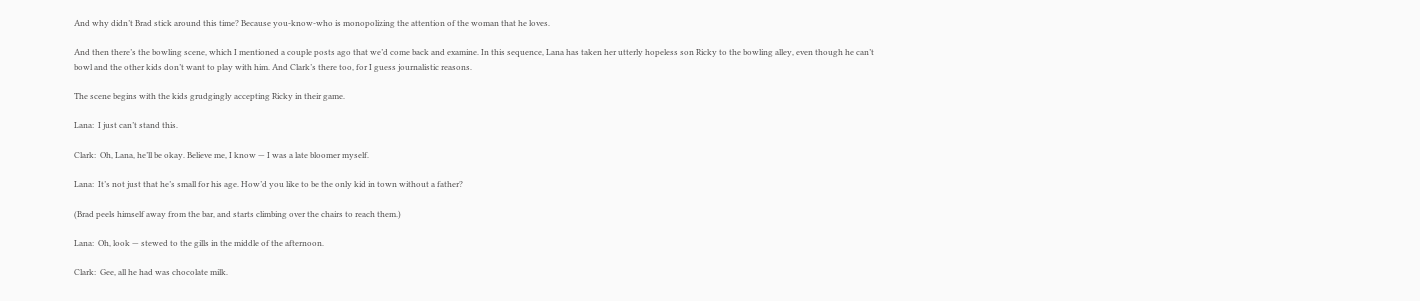And why didn’t Brad stick around this time? Because you-know-who is monopolizing the attention of the woman that he loves.

And then there’s the bowling scene, which I mentioned a couple posts ago that we’d come back and examine. In this sequence, Lana has taken her utterly hopeless son Ricky to the bowling alley, even though he can’t bowl and the other kids don’t want to play with him. And Clark’s there too, for I guess journalistic reasons.

The scene begins with the kids grudgingly accepting Ricky in their game.

Lana:  I just can’t stand this.

Clark:  Oh, Lana, he’ll be okay. Believe me, I know — I was a late bloomer myself.

Lana:  It’s not just that he’s small for his age. How’d you like to be the only kid in town without a father?

(Brad peels himself away from the bar, and starts climbing over the chairs to reach them.)

Lana:  Oh, look — stewed to the gills in the middle of the afternoon.

Clark:  Gee, all he had was chocolate milk.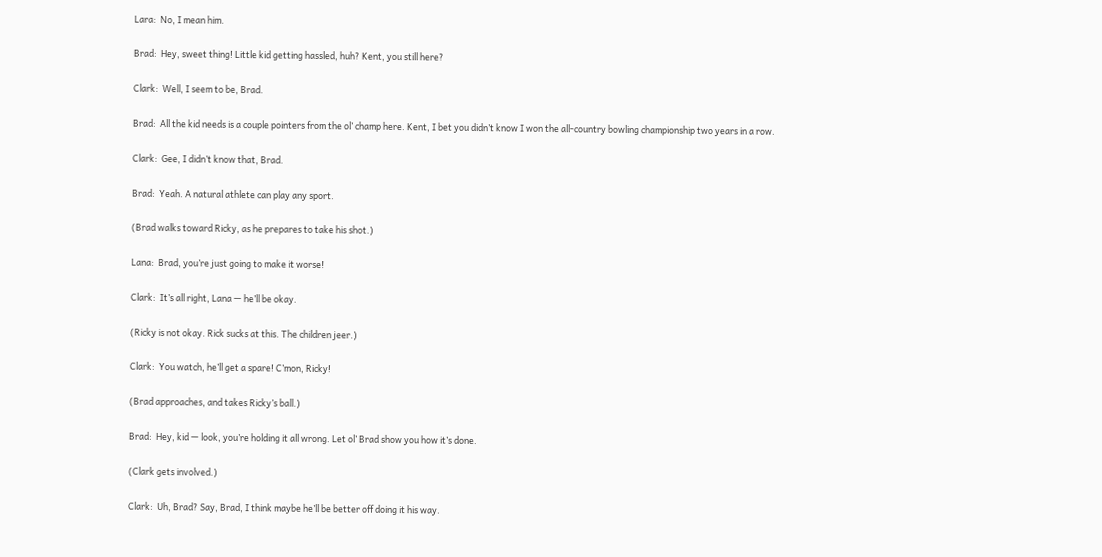Lara:  No, I mean him.

Brad:  Hey, sweet thing! Little kid getting hassled, huh? Kent, you still here?

Clark:  Well, I seem to be, Brad.

Brad:  All the kid needs is a couple pointers from the ol’ champ here. Kent, I bet you didn’t know I won the all-country bowling championship two years in a row.

Clark:  Gee, I didn’t know that, Brad.

Brad:  Yeah. A natural athlete can play any sport.

(Brad walks toward Ricky, as he prepares to take his shot.)

Lana:  Brad, you’re just going to make it worse!

Clark:  It’s all right, Lana — he’ll be okay.

(Ricky is not okay. Rick sucks at this. The children jeer.)

Clark:  You watch, he’ll get a spare! C’mon, Ricky!

(Brad approaches, and takes Ricky’s ball.)

Brad:  Hey, kid — look, you’re holding it all wrong. Let ol’ Brad show you how it’s done.

(Clark gets involved.)

Clark:  Uh, Brad? Say, Brad, I think maybe he’ll be better off doing it his way.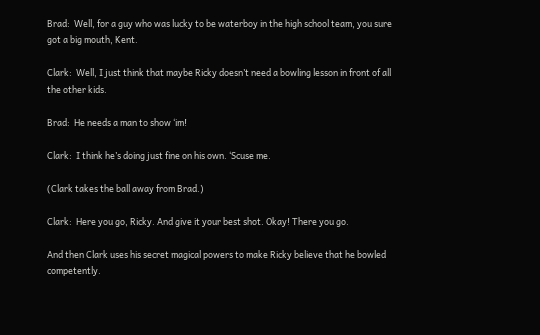Brad:  Well, for a guy who was lucky to be waterboy in the high school team, you sure got a big mouth, Kent.

Clark:  Well, I just think that maybe Ricky doesn’t need a bowling lesson in front of all the other kids.

Brad:  He needs a man to show ‘im!

Clark:  I think he’s doing just fine on his own. ‘Scuse me.

(Clark takes the ball away from Brad.)

Clark:  Here you go, Ricky. And give it your best shot. Okay! There you go.

And then Clark uses his secret magical powers to make Ricky believe that he bowled competently.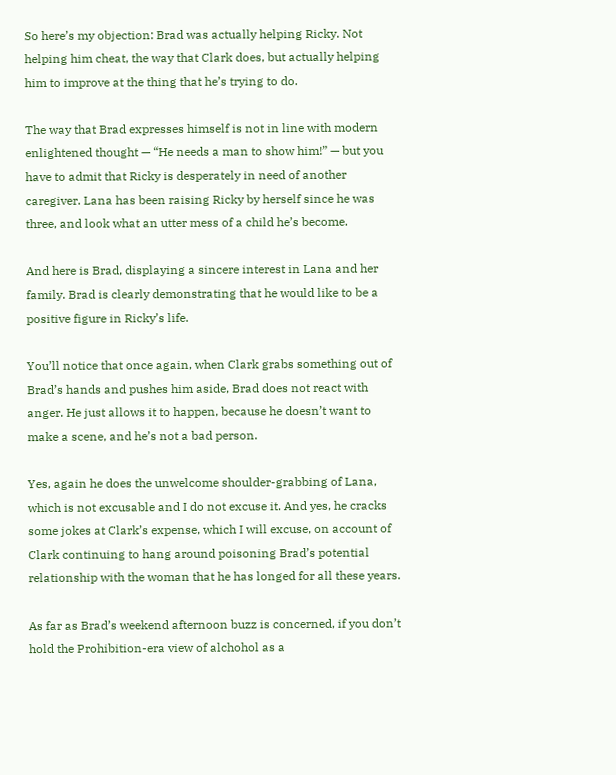So here’s my objection: Brad was actually helping Ricky. Not helping him cheat, the way that Clark does, but actually helping him to improve at the thing that he’s trying to do.

The way that Brad expresses himself is not in line with modern enlightened thought — “He needs a man to show him!” — but you have to admit that Ricky is desperately in need of another caregiver. Lana has been raising Ricky by herself since he was three, and look what an utter mess of a child he’s become.

And here is Brad, displaying a sincere interest in Lana and her family. Brad is clearly demonstrating that he would like to be a positive figure in Ricky’s life.

You’ll notice that once again, when Clark grabs something out of Brad’s hands and pushes him aside, Brad does not react with anger. He just allows it to happen, because he doesn’t want to make a scene, and he’s not a bad person.

Yes, again he does the unwelcome shoulder-grabbing of Lana, which is not excusable and I do not excuse it. And yes, he cracks some jokes at Clark’s expense, which I will excuse, on account of Clark continuing to hang around poisoning Brad’s potential relationship with the woman that he has longed for all these years.

As far as Brad’s weekend afternoon buzz is concerned, if you don’t hold the Prohibition-era view of alchohol as a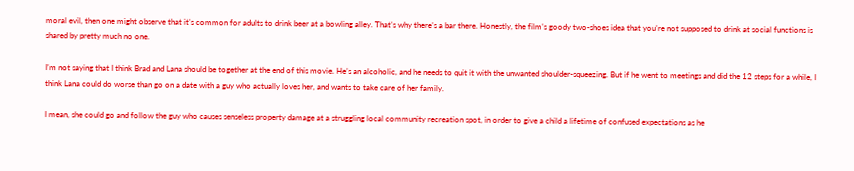moral evil, then one might observe that it’s common for adults to drink beer at a bowling alley. That’s why there’s a bar there. Honestly, the film’s goody two-shoes idea that you’re not supposed to drink at social functions is shared by pretty much no one.

I’m not saying that I think Brad and Lana should be together at the end of this movie. He’s an alcoholic, and he needs to quit it with the unwanted shoulder-squeezing. But if he went to meetings and did the 12 steps for a while, I think Lana could do worse than go on a date with a guy who actually loves her, and wants to take care of her family.

I mean, she could go and follow the guy who causes senseless property damage at a struggling local community recreation spot, in order to give a child a lifetime of confused expectations as he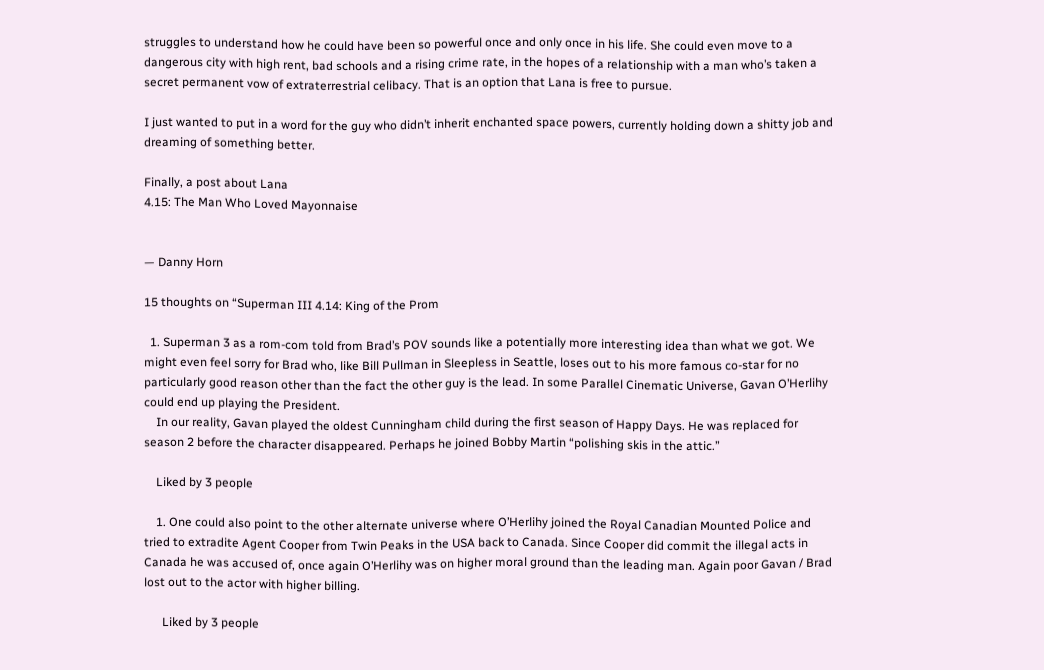struggles to understand how he could have been so powerful once and only once in his life. She could even move to a dangerous city with high rent, bad schools and a rising crime rate, in the hopes of a relationship with a man who’s taken a secret permanent vow of extraterrestrial celibacy. That is an option that Lana is free to pursue.

I just wanted to put in a word for the guy who didn’t inherit enchanted space powers, currently holding down a shitty job and dreaming of something better.

Finally, a post about Lana
4.15: The Man Who Loved Mayonnaise


— Danny Horn

15 thoughts on “Superman III 4.14: King of the Prom

  1. Superman 3 as a rom-com told from Brad’s POV sounds like a potentially more interesting idea than what we got. We might even feel sorry for Brad who, like Bill Pullman in Sleepless in Seattle, loses out to his more famous co-star for no particularly good reason other than the fact the other guy is the lead. In some Parallel Cinematic Universe, Gavan O’Herlihy could end up playing the President.
    In our reality, Gavan played the oldest Cunningham child during the first season of Happy Days. He was replaced for season 2 before the character disappeared. Perhaps he joined Bobby Martin “polishing skis in the attic.”

    Liked by 3 people

    1. One could also point to the other alternate universe where O’Herlihy joined the Royal Canadian Mounted Police and tried to extradite Agent Cooper from Twin Peaks in the USA back to Canada. Since Cooper did commit the illegal acts in Canada he was accused of, once again O’Herlihy was on higher moral ground than the leading man. Again poor Gavan / Brad lost out to the actor with higher billing.

      Liked by 3 people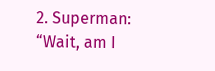2. Superman: “Wait, am I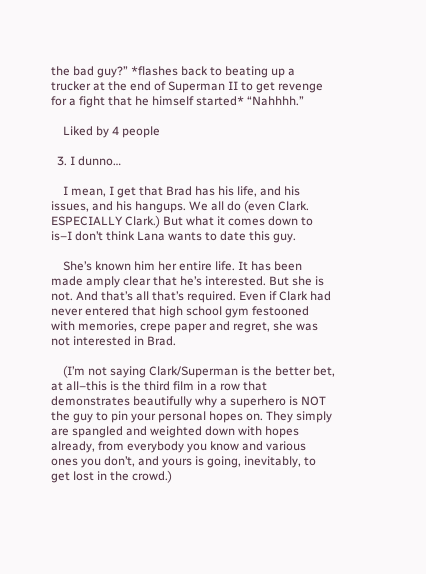the bad guy?” *flashes back to beating up a trucker at the end of Superman II to get revenge for a fight that he himself started* “Nahhhh.”

    Liked by 4 people

  3. I dunno…

    I mean, I get that Brad has his life, and his issues, and his hangups. We all do (even Clark. ESPECIALLY Clark.) But what it comes down to is–I don’t think Lana wants to date this guy.

    She’s known him her entire life. It has been made amply clear that he’s interested. But she is not. And that’s all that’s required. Even if Clark had never entered that high school gym festooned with memories, crepe paper and regret, she was not interested in Brad.

    (I’m not saying Clark/Superman is the better bet, at all–this is the third film in a row that demonstrates beautifully why a superhero is NOT the guy to pin your personal hopes on. They simply are spangled and weighted down with hopes already, from everybody you know and various ones you don’t, and yours is going, inevitably, to get lost in the crowd.)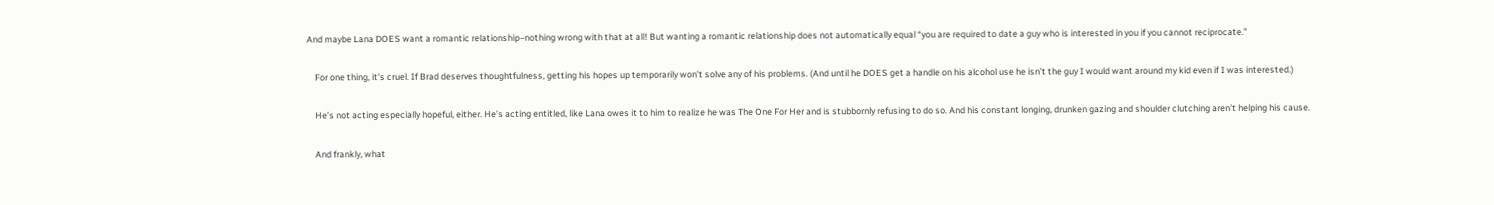And maybe Lana DOES want a romantic relationship–nothing wrong with that at all! But wanting a romantic relationship does not automatically equal “you are required to date a guy who is interested in you if you cannot reciprocate.”

    For one thing, it’s cruel. If Brad deserves thoughtfulness, getting his hopes up temporarily won’t solve any of his problems. (And until he DOES get a handle on his alcohol use he isn’t the guy I would want around my kid even if I was interested.)

    He’s not acting especially hopeful, either. He’s acting entitled, like Lana owes it to him to realize he was The One For Her and is stubbornly refusing to do so. And his constant longing, drunken gazing and shoulder clutching aren’t helping his cause.

    And frankly, what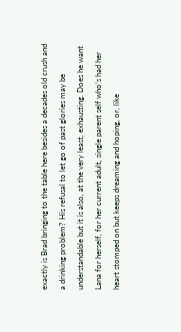exactly is Brad bringing to the table here besides a decades old crush and a drinking problem? His refusal to let go of past glories may be understandable but it is also, at the very least, exhausting. Does he want Lana for herself, for her current adult, single parent self who’s had her heart stomped on but keeps dreaming and hoping, or, like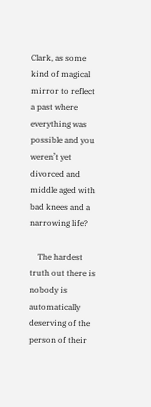Clark, as some kind of magical mirror to reflect a past where everything was possible and you weren’t yet divorced and middle aged with bad knees and a narrowing life?

    The hardest truth out there is nobody is automatically deserving of the person of their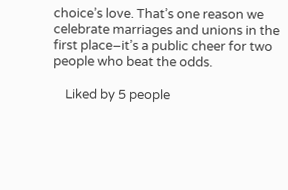choice’s love. That’s one reason we celebrate marriages and unions in the first place–it’s a public cheer for two people who beat the odds.

    Liked by 5 people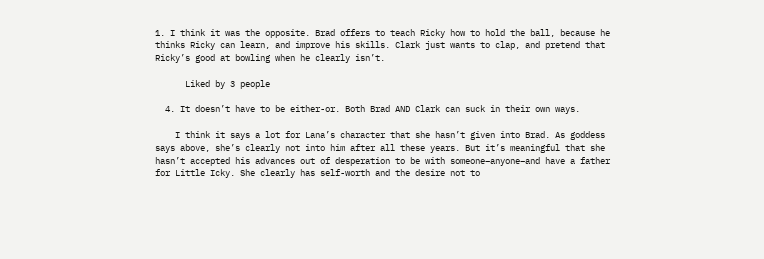1. I think it was the opposite. Brad offers to teach Ricky how to hold the ball, because he thinks Ricky can learn, and improve his skills. Clark just wants to clap, and pretend that Ricky’s good at bowling when he clearly isn’t.

      Liked by 3 people

  4. It doesn’t have to be either-or. Both Brad AND Clark can suck in their own ways.

    I think it says a lot for Lana’s character that she hasn’t given into Brad. As goddess says above, she’s clearly not into him after all these years. But it’s meaningful that she hasn’t accepted his advances out of desperation to be with someone–anyone–and have a father for Little Icky. She clearly has self-worth and the desire not to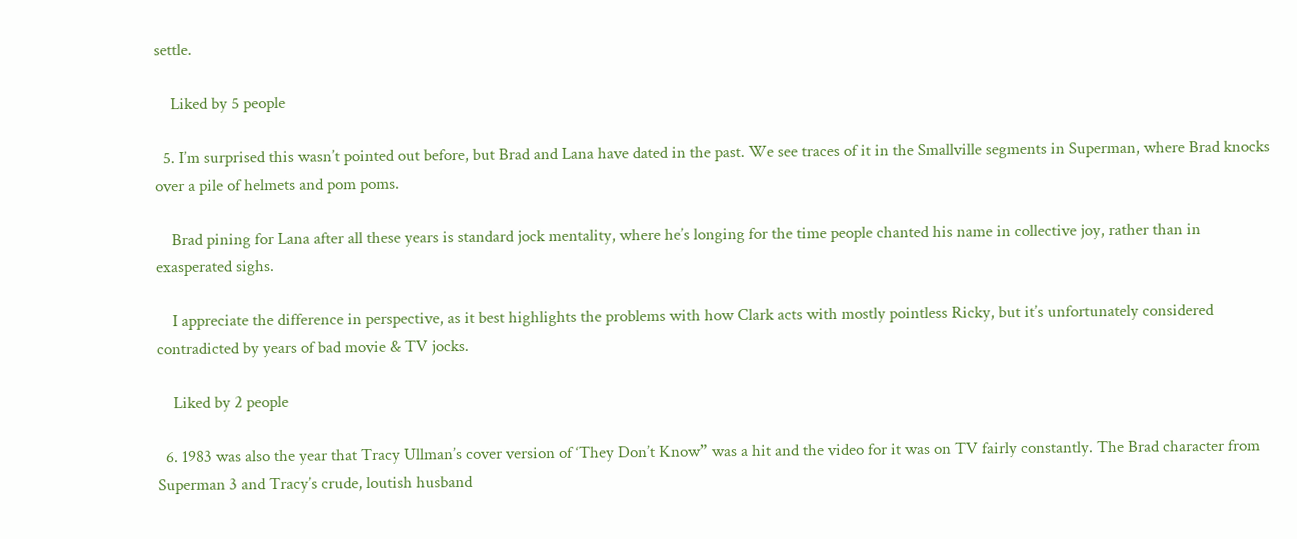settle.

    Liked by 5 people

  5. I’m surprised this wasn’t pointed out before, but Brad and Lana have dated in the past. We see traces of it in the Smallville segments in Superman, where Brad knocks over a pile of helmets and pom poms.

    Brad pining for Lana after all these years is standard jock mentality, where he’s longing for the time people chanted his name in collective joy, rather than in exasperated sighs.

    I appreciate the difference in perspective, as it best highlights the problems with how Clark acts with mostly pointless Ricky, but it’s unfortunately considered contradicted by years of bad movie & TV jocks.

    Liked by 2 people

  6. 1983 was also the year that Tracy Ullman’s cover version of ‘They Don’t Know” was a hit and the video for it was on TV fairly constantly. The Brad character from Superman 3 and Tracy’s crude, loutish husband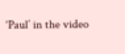‘Paul’ in the video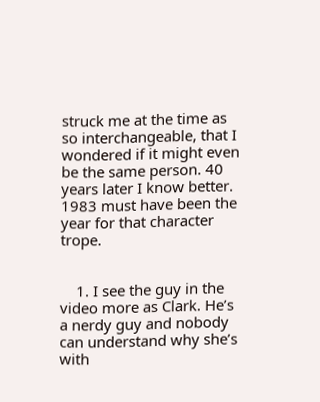struck me at the time as so interchangeable, that I wondered if it might even be the same person. 40 years later I know better. 1983 must have been the year for that character trope.


    1. I see the guy in the video more as Clark. He’s a nerdy guy and nobody can understand why she’s with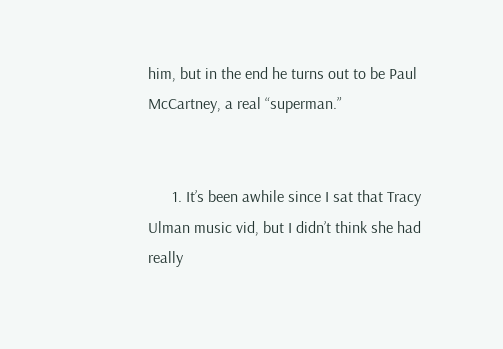him, but in the end he turns out to be Paul McCartney, a real “superman.”


      1. It’s been awhile since I sat that Tracy Ulman music vid, but I didn’t think she had really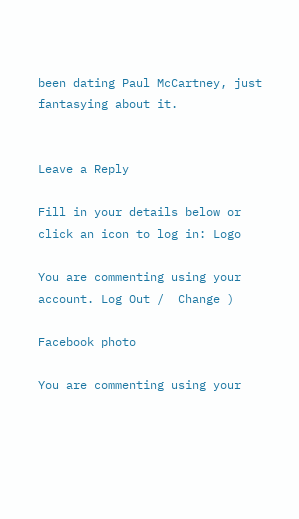been dating Paul McCartney, just fantasying about it.


Leave a Reply

Fill in your details below or click an icon to log in: Logo

You are commenting using your account. Log Out /  Change )

Facebook photo

You are commenting using your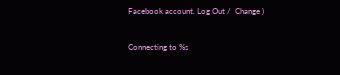Facebook account. Log Out /  Change )

Connecting to %s